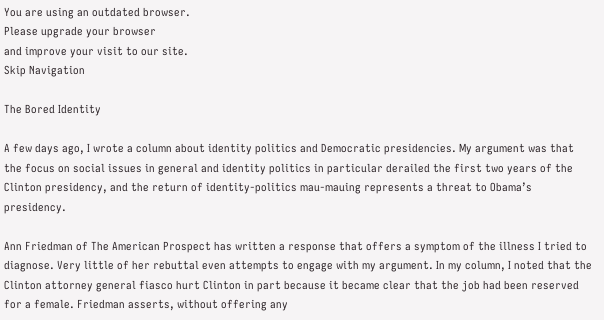You are using an outdated browser.
Please upgrade your browser
and improve your visit to our site.
Skip Navigation

The Bored Identity

A few days ago, I wrote a column about identity politics and Democratic presidencies. My argument was that the focus on social issues in general and identity politics in particular derailed the first two years of the Clinton presidency, and the return of identity-politics mau-mauing represents a threat to Obama’s presidency.

Ann Friedman of The American Prospect has written a response that offers a symptom of the illness I tried to diagnose. Very little of her rebuttal even attempts to engage with my argument. In my column, I noted that the Clinton attorney general fiasco hurt Clinton in part because it became clear that the job had been reserved for a female. Friedman asserts, without offering any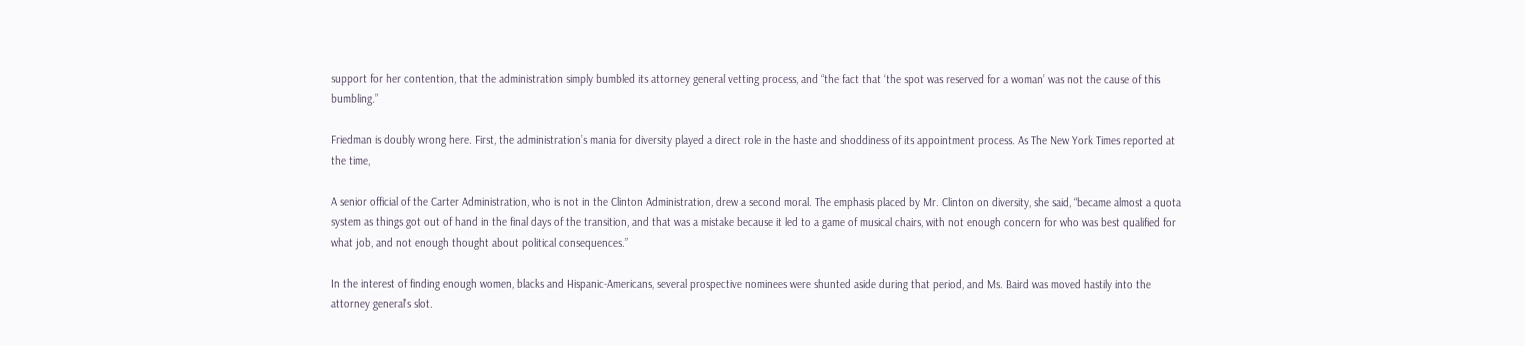support for her contention, that the administration simply bumbled its attorney general vetting process, and “the fact that ‘the spot was reserved for a woman’ was not the cause of this bumbling.”

Friedman is doubly wrong here. First, the administration’s mania for diversity played a direct role in the haste and shoddiness of its appointment process. As The New York Times reported at the time,

A senior official of the Carter Administration, who is not in the Clinton Administration, drew a second moral. The emphasis placed by Mr. Clinton on diversity, she said, “became almost a quota system as things got out of hand in the final days of the transition, and that was a mistake because it led to a game of musical chairs, with not enough concern for who was best qualified for what job, and not enough thought about political consequences.”

In the interest of finding enough women, blacks and Hispanic-Americans, several prospective nominees were shunted aside during that period, and Ms. Baird was moved hastily into the attorney general's slot.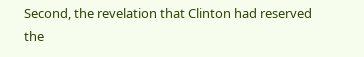Second, the revelation that Clinton had reserved the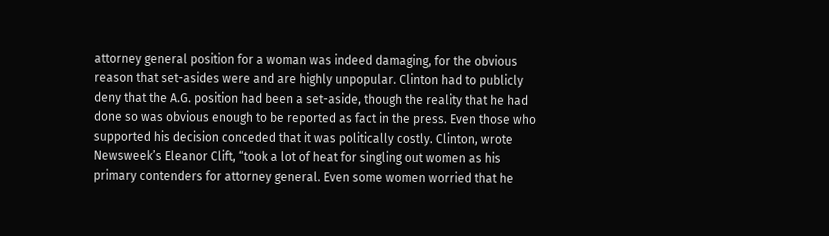attorney general position for a woman was indeed damaging, for the obvious reason that set-asides were and are highly unpopular. Clinton had to publicly deny that the A.G. position had been a set-aside, though the reality that he had done so was obvious enough to be reported as fact in the press. Even those who supported his decision conceded that it was politically costly. Clinton, wrote Newsweek’s Eleanor Clift, “took a lot of heat for singling out women as his primary contenders for attorney general. Even some women worried that he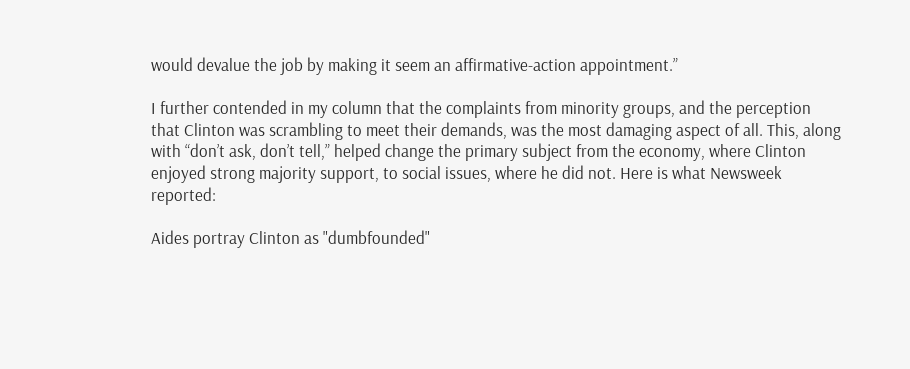would devalue the job by making it seem an affirmative-action appointment.”

I further contended in my column that the complaints from minority groups, and the perception that Clinton was scrambling to meet their demands, was the most damaging aspect of all. This, along with “don’t ask, don’t tell,” helped change the primary subject from the economy, where Clinton enjoyed strong majority support, to social issues, where he did not. Here is what Newsweek reported:

Aides portray Clinton as "dumbfounded"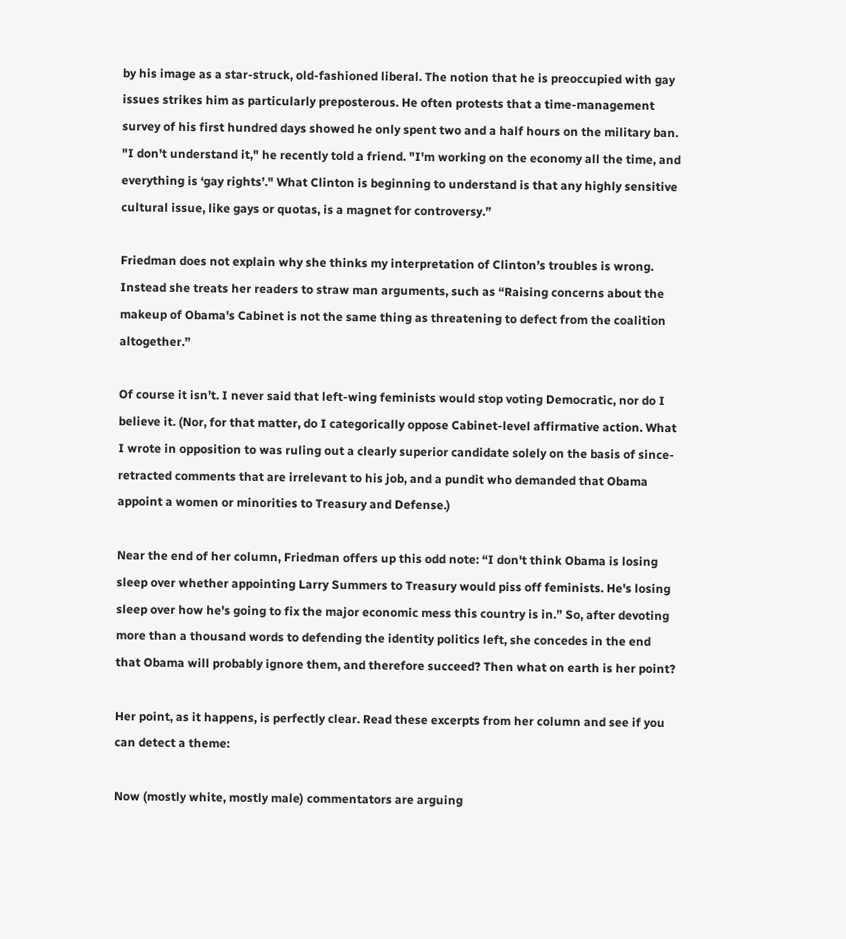by his image as a star-struck, old-fashioned liberal. The notion that he is preoccupied with gay issues strikes him as particularly preposterous. He often protests that a time-management survey of his first hundred days showed he only spent two and a half hours on the military ban. "I don't understand it," he recently told a friend. "I'm working on the economy all the time, and everything is ‘gay rights’." What Clinton is beginning to understand is that any highly sensitive cultural issue, like gays or quotas, is a magnet for controversy.”

Friedman does not explain why she thinks my interpretation of Clinton’s troubles is wrong. Instead she treats her readers to straw man arguments, such as “Raising concerns about the makeup of Obama's Cabinet is not the same thing as threatening to defect from the coalition altogether.”

Of course it isn’t. I never said that left-wing feminists would stop voting Democratic, nor do I believe it. (Nor, for that matter, do I categorically oppose Cabinet-level affirmative action. What I wrote in opposition to was ruling out a clearly superior candidate solely on the basis of since-retracted comments that are irrelevant to his job, and a pundit who demanded that Obama appoint a women or minorities to Treasury and Defense.)

Near the end of her column, Friedman offers up this odd note: “I don't think Obama is losing sleep over whether appointing Larry Summers to Treasury would piss off feminists. He's losing sleep over how he's going to fix the major economic mess this country is in.” So, after devoting more than a thousand words to defending the identity politics left, she concedes in the end that Obama will probably ignore them, and therefore succeed? Then what on earth is her point?

Her point, as it happens, is perfectly clear. Read these excerpts from her column and see if you can detect a theme:

Now (mostly white, mostly male) commentators are arguing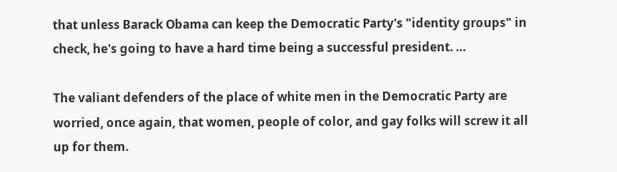that unless Barack Obama can keep the Democratic Party's "identity groups" in check, he's going to have a hard time being a successful president. …

The valiant defenders of the place of white men in the Democratic Party are worried, once again, that women, people of color, and gay folks will screw it all up for them.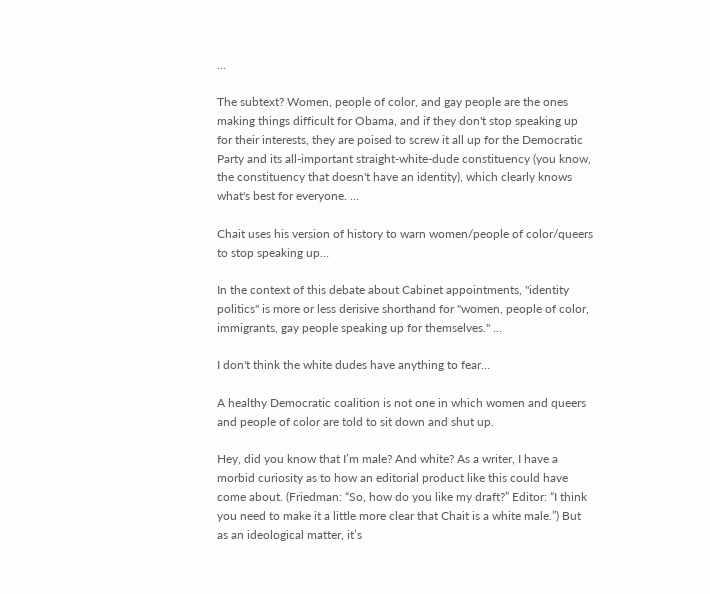…

The subtext? Women, people of color, and gay people are the ones making things difficult for Obama, and if they don't stop speaking up for their interests, they are poised to screw it all up for the Democratic Party and its all-important straight-white-dude constituency (you know, the constituency that doesn't have an identity), which clearly knows what's best for everyone. …

Chait uses his version of history to warn women/people of color/queers to stop speaking up…

In the context of this debate about Cabinet appointments, "identity politics" is more or less derisive shorthand for "women, people of color, immigrants, gay people speaking up for themselves." …

I don't think the white dudes have anything to fear…

A healthy Democratic coalition is not one in which women and queers and people of color are told to sit down and shut up.

Hey, did you know that I’m male? And white? As a writer, I have a morbid curiosity as to how an editorial product like this could have come about. (Friedman: “So, how do you like my draft?” Editor: “I think you need to make it a little more clear that Chait is a white male.”) But as an ideological matter, it’s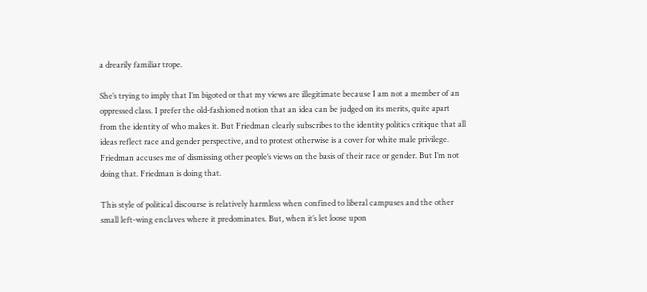a drearily familiar trope.

She’s trying to imply that I’m bigoted or that my views are illegitimate because I am not a member of an oppressed class. I prefer the old-fashioned notion that an idea can be judged on its merits, quite apart from the identity of who makes it. But Friedman clearly subscribes to the identity politics critique that all ideas reflect race and gender perspective, and to protest otherwise is a cover for white male privilege. Friedman accuses me of dismissing other people’s views on the basis of their race or gender. But I’m not doing that. Friedman is doing that.

This style of political discourse is relatively harmless when confined to liberal campuses and the other small left-wing enclaves where it predominates. But, when it’s let loose upon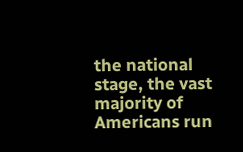the national stage, the vast majority of Americans run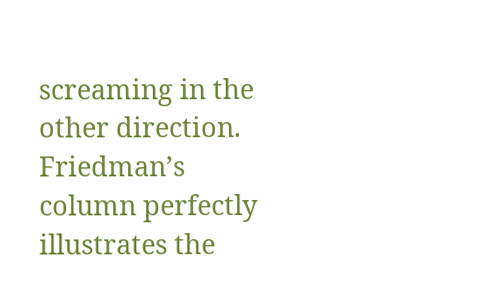screaming in the other direction. Friedman’s column perfectly illustrates the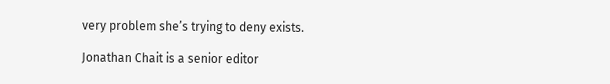very problem she’s trying to deny exists.

Jonathan Chait is a senior editor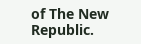of The New Republic.